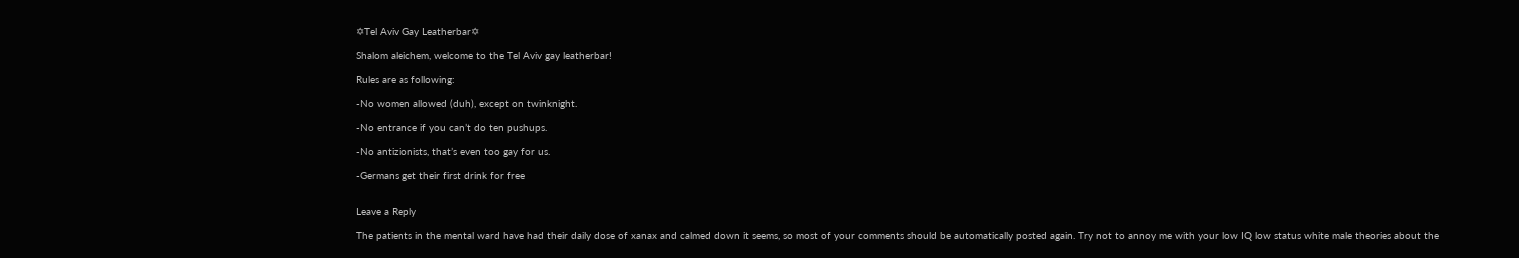✡Tel Aviv Gay Leatherbar✡

Shalom aleichem, welcome to the Tel Aviv gay leatherbar!

Rules are as following:

-No women allowed (duh), except on twinknight.

-No entrance if you can’t do ten pushups.

-No antizionists, that’s even too gay for us.

-Germans get their first drink for free


Leave a Reply

The patients in the mental ward have had their daily dose of xanax and calmed down it seems, so most of your comments should be automatically posted again. Try not to annoy me with your low IQ low status white male theories about the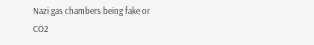Nazi gas chambers being fake or CO2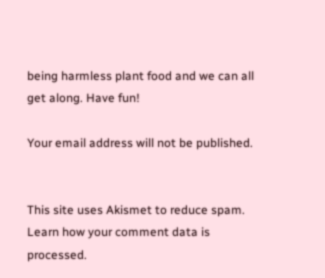being harmless plant food and we can all get along. Have fun!

Your email address will not be published.


This site uses Akismet to reduce spam. Learn how your comment data is processed.